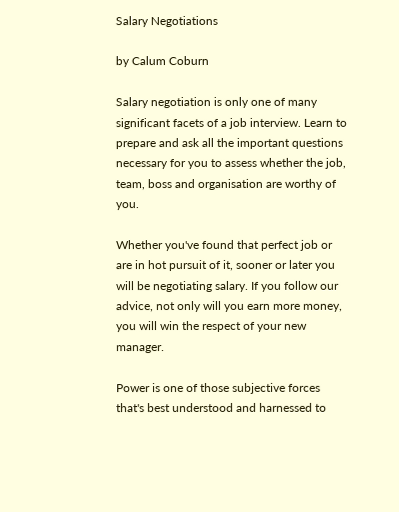Salary Negotiations

by Calum Coburn

Salary negotiation is only one of many significant facets of a job interview. Learn to prepare and ask all the important questions necessary for you to assess whether the job, team, boss and organisation are worthy of you.

Whether you've found that perfect job or are in hot pursuit of it, sooner or later you will be negotiating salary. If you follow our advice, not only will you earn more money, you will win the respect of your new manager.

Power is one of those subjective forces that's best understood and harnessed to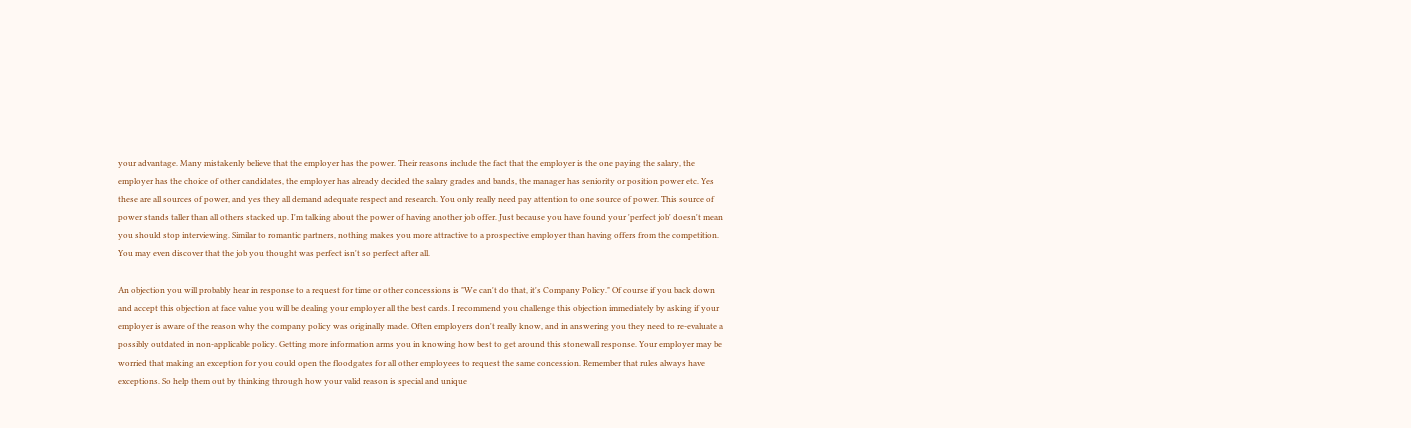your advantage. Many mistakenly believe that the employer has the power. Their reasons include the fact that the employer is the one paying the salary, the employer has the choice of other candidates, the employer has already decided the salary grades and bands, the manager has seniority or position power etc. Yes these are all sources of power, and yes they all demand adequate respect and research. You only really need pay attention to one source of power. This source of power stands taller than all others stacked up. I'm talking about the power of having another job offer. Just because you have found your 'perfect job' doesn't mean you should stop interviewing. Similar to romantic partners, nothing makes you more attractive to a prospective employer than having offers from the competition. You may even discover that the job you thought was perfect isn't so perfect after all.

An objection you will probably hear in response to a request for time or other concessions is "We can't do that, it's Company Policy." Of course if you back down and accept this objection at face value you will be dealing your employer all the best cards. I recommend you challenge this objection immediately by asking if your employer is aware of the reason why the company policy was originally made. Often employers don't really know, and in answering you they need to re-evaluate a possibly outdated in non-applicable policy. Getting more information arms you in knowing how best to get around this stonewall response. Your employer may be worried that making an exception for you could open the floodgates for all other employees to request the same concession. Remember that rules always have exceptions. So help them out by thinking through how your valid reason is special and unique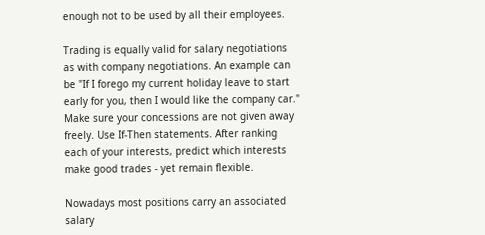enough not to be used by all their employees.

Trading is equally valid for salary negotiations as with company negotiations. An example can be "If I forego my current holiday leave to start early for you, then I would like the company car." Make sure your concessions are not given away freely. Use If-Then statements. After ranking each of your interests, predict which interests make good trades - yet remain flexible.

Nowadays most positions carry an associated salary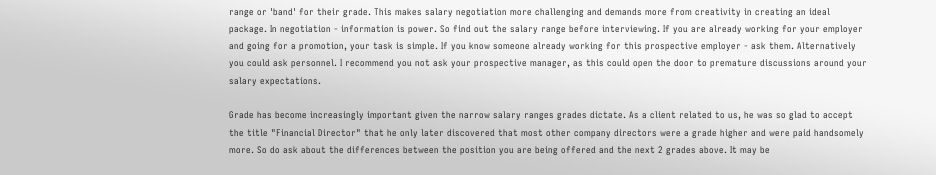range or 'band' for their grade. This makes salary negotiation more challenging and demands more from creativity in creating an ideal package. In negotiation - information is power. So find out the salary range before interviewing. If you are already working for your employer and going for a promotion, your task is simple. If you know someone already working for this prospective employer - ask them. Alternatively you could ask personnel. I recommend you not ask your prospective manager, as this could open the door to premature discussions around your salary expectations.

Grade has become increasingly important given the narrow salary ranges grades dictate. As a client related to us, he was so glad to accept the title "Financial Director" that he only later discovered that most other company directors were a grade higher and were paid handsomely more. So do ask about the differences between the position you are being offered and the next 2 grades above. It may be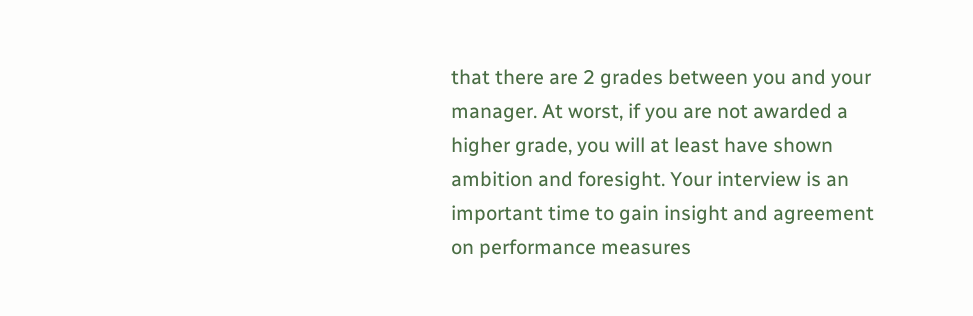that there are 2 grades between you and your manager. At worst, if you are not awarded a higher grade, you will at least have shown ambition and foresight. Your interview is an important time to gain insight and agreement on performance measures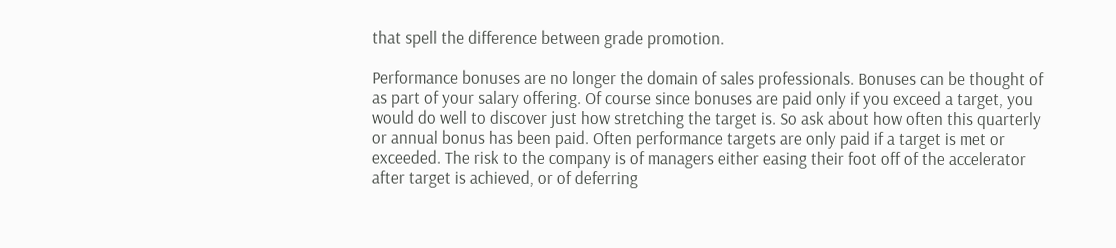that spell the difference between grade promotion.

Performance bonuses are no longer the domain of sales professionals. Bonuses can be thought of as part of your salary offering. Of course since bonuses are paid only if you exceed a target, you would do well to discover just how stretching the target is. So ask about how often this quarterly or annual bonus has been paid. Often performance targets are only paid if a target is met or exceeded. The risk to the company is of managers either easing their foot off of the accelerator after target is achieved, or of deferring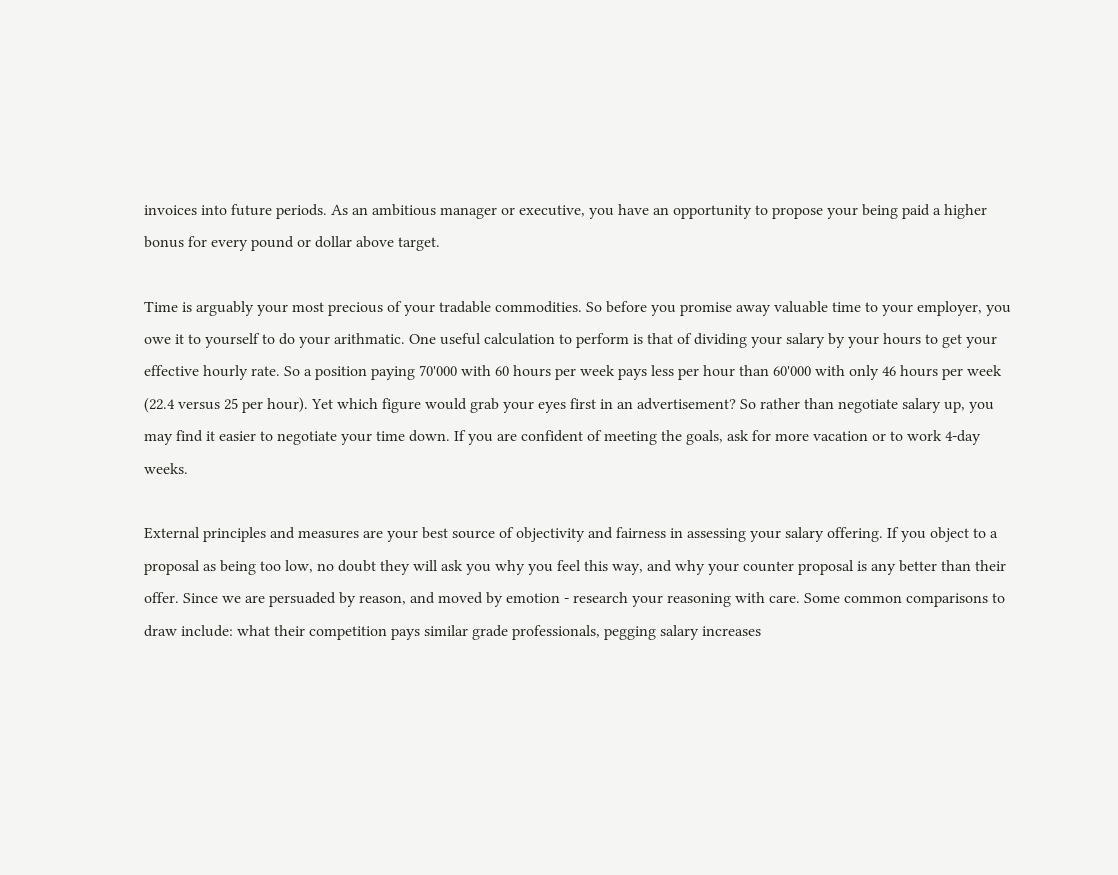invoices into future periods. As an ambitious manager or executive, you have an opportunity to propose your being paid a higher bonus for every pound or dollar above target.

Time is arguably your most precious of your tradable commodities. So before you promise away valuable time to your employer, you owe it to yourself to do your arithmatic. One useful calculation to perform is that of dividing your salary by your hours to get your effective hourly rate. So a position paying 70'000 with 60 hours per week pays less per hour than 60'000 with only 46 hours per week (22.4 versus 25 per hour). Yet which figure would grab your eyes first in an advertisement? So rather than negotiate salary up, you may find it easier to negotiate your time down. If you are confident of meeting the goals, ask for more vacation or to work 4-day weeks.

External principles and measures are your best source of objectivity and fairness in assessing your salary offering. If you object to a proposal as being too low, no doubt they will ask you why you feel this way, and why your counter proposal is any better than their offer. Since we are persuaded by reason, and moved by emotion - research your reasoning with care. Some common comparisons to draw include: what their competition pays similar grade professionals, pegging salary increases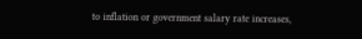to inflation or government salary rate increases,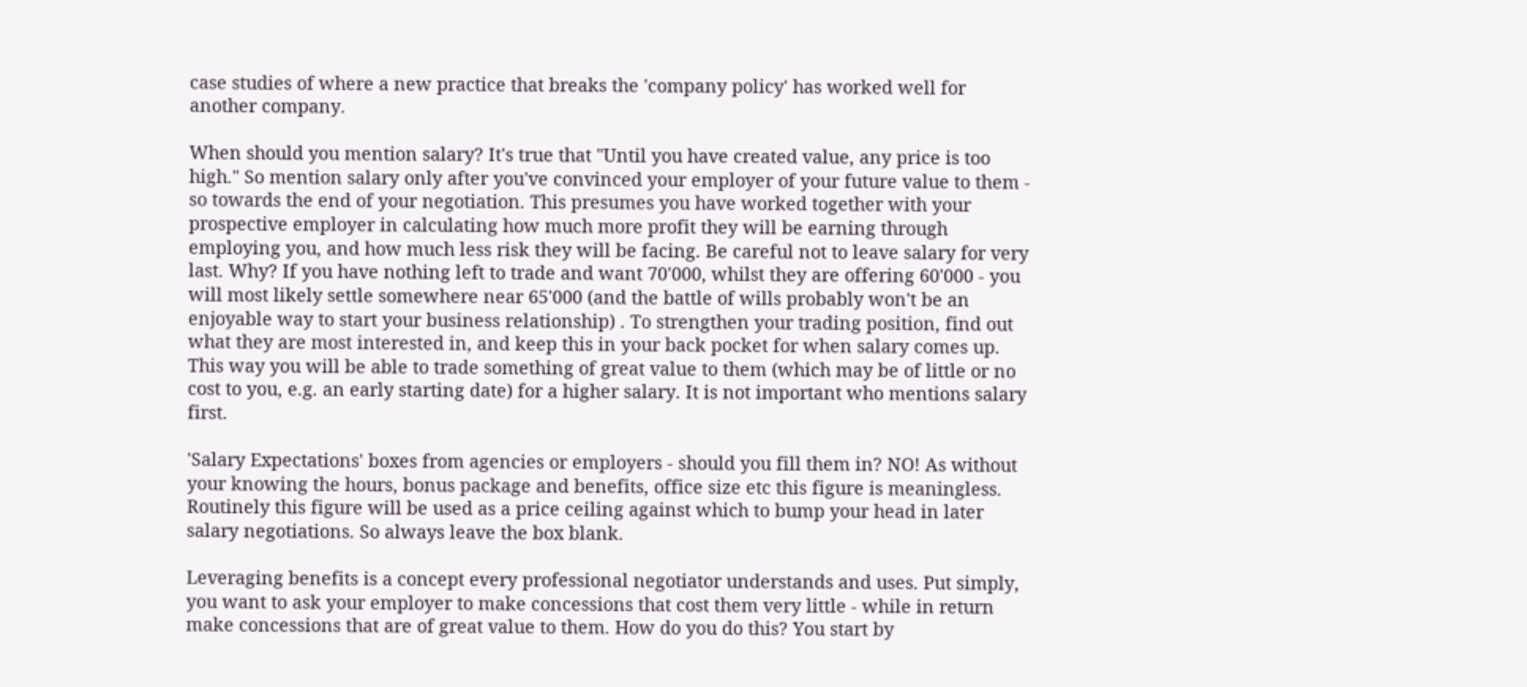case studies of where a new practice that breaks the 'company policy' has worked well for another company.

When should you mention salary? It's true that "Until you have created value, any price is too high." So mention salary only after you've convinced your employer of your future value to them - so towards the end of your negotiation. This presumes you have worked together with your prospective employer in calculating how much more profit they will be earning through employing you, and how much less risk they will be facing. Be careful not to leave salary for very last. Why? If you have nothing left to trade and want 70'000, whilst they are offering 60'000 - you will most likely settle somewhere near 65'000 (and the battle of wills probably won't be an enjoyable way to start your business relationship) . To strengthen your trading position, find out what they are most interested in, and keep this in your back pocket for when salary comes up. This way you will be able to trade something of great value to them (which may be of little or no cost to you, e.g. an early starting date) for a higher salary. It is not important who mentions salary first.

'Salary Expectations' boxes from agencies or employers - should you fill them in? NO! As without your knowing the hours, bonus package and benefits, office size etc this figure is meaningless. Routinely this figure will be used as a price ceiling against which to bump your head in later salary negotiations. So always leave the box blank.

Leveraging benefits is a concept every professional negotiator understands and uses. Put simply, you want to ask your employer to make concessions that cost them very little - while in return make concessions that are of great value to them. How do you do this? You start by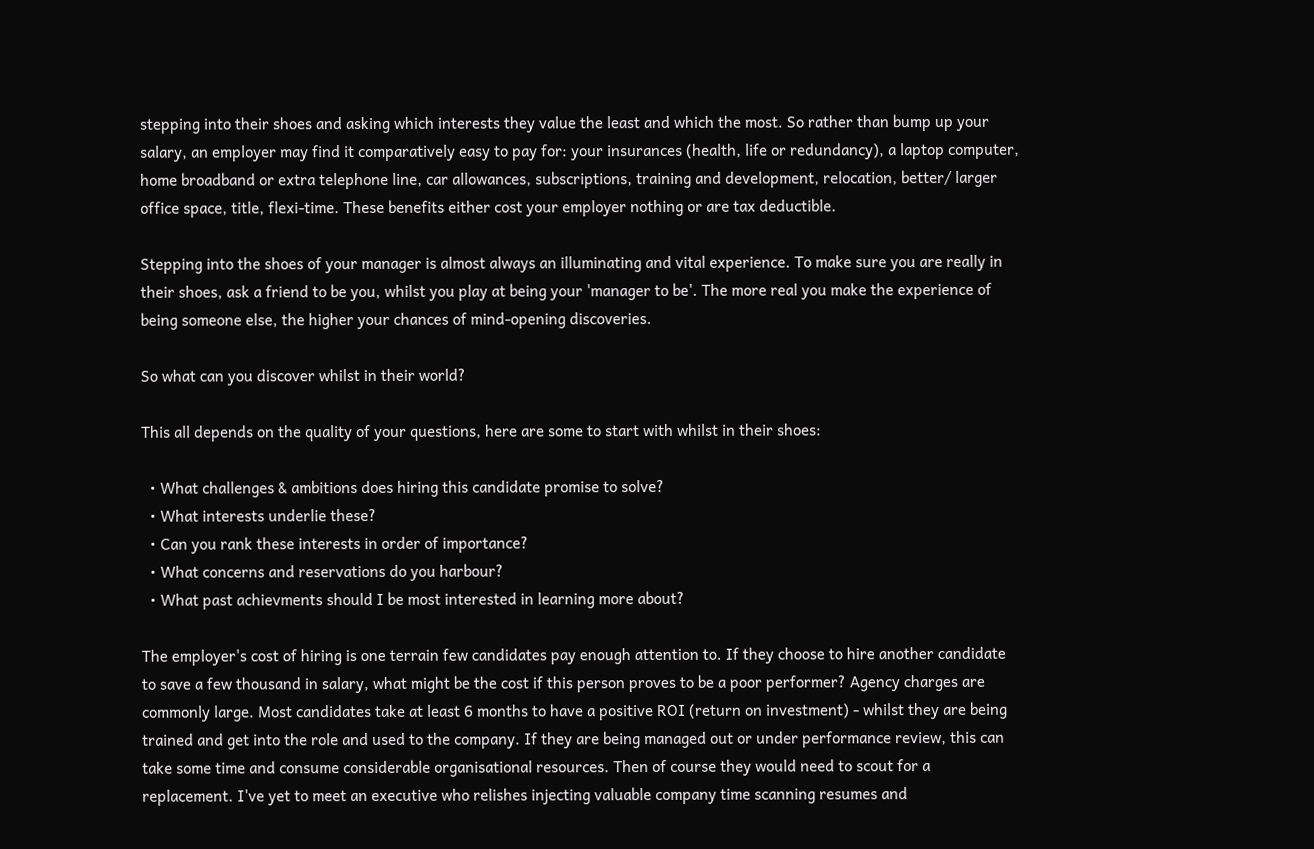stepping into their shoes and asking which interests they value the least and which the most. So rather than bump up your salary, an employer may find it comparatively easy to pay for: your insurances (health, life or redundancy), a laptop computer, home broadband or extra telephone line, car allowances, subscriptions, training and development, relocation, better/ larger office space, title, flexi-time. These benefits either cost your employer nothing or are tax deductible.

Stepping into the shoes of your manager is almost always an illuminating and vital experience. To make sure you are really in their shoes, ask a friend to be you, whilst you play at being your 'manager to be'. The more real you make the experience of being someone else, the higher your chances of mind-opening discoveries.

So what can you discover whilst in their world?

This all depends on the quality of your questions, here are some to start with whilst in their shoes:

  • What challenges & ambitions does hiring this candidate promise to solve?
  • What interests underlie these?
  • Can you rank these interests in order of importance?
  • What concerns and reservations do you harbour?
  • What past achievments should I be most interested in learning more about?

The employer's cost of hiring is one terrain few candidates pay enough attention to. If they choose to hire another candidate to save a few thousand in salary, what might be the cost if this person proves to be a poor performer? Agency charges are commonly large. Most candidates take at least 6 months to have a positive ROI (return on investment) - whilst they are being trained and get into the role and used to the company. If they are being managed out or under performance review, this can take some time and consume considerable organisational resources. Then of course they would need to scout for a replacement. I've yet to meet an executive who relishes injecting valuable company time scanning resumes and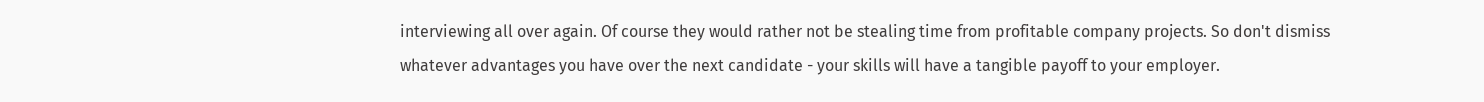interviewing all over again. Of course they would rather not be stealing time from profitable company projects. So don't dismiss whatever advantages you have over the next candidate - your skills will have a tangible payoff to your employer.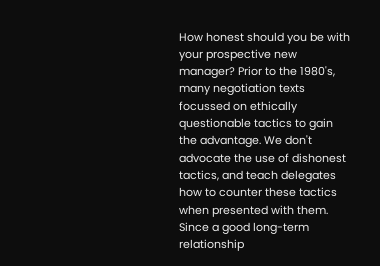How honest should you be with your prospective new manager? Prior to the 1980's, many negotiation texts focussed on ethically questionable tactics to gain the advantage. We don't advocate the use of dishonest tactics, and teach delegates how to counter these tactics when presented with them. Since a good long-term relationship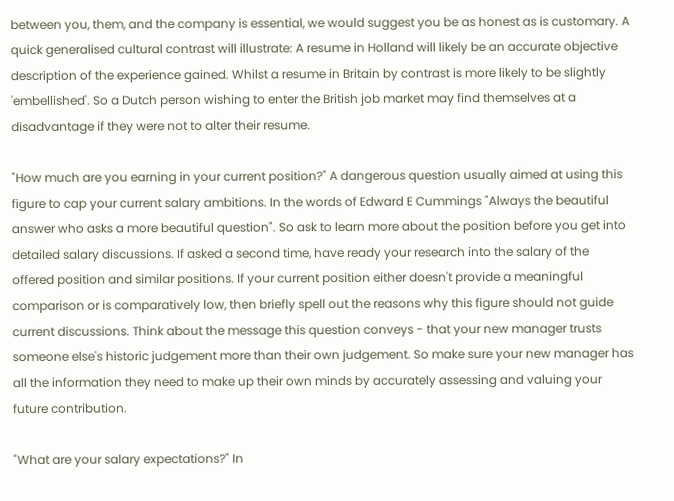between you, them, and the company is essential, we would suggest you be as honest as is customary. A quick generalised cultural contrast will illustrate: A resume in Holland will likely be an accurate objective description of the experience gained. Whilst a resume in Britain by contrast is more likely to be slightly 'embellished'. So a Dutch person wishing to enter the British job market may find themselves at a disadvantage if they were not to alter their resume.

"How much are you earning in your current position?" A dangerous question usually aimed at using this figure to cap your current salary ambitions. In the words of Edward E Cummings "Always the beautiful answer who asks a more beautiful question". So ask to learn more about the position before you get into detailed salary discussions. If asked a second time, have ready your research into the salary of the offered position and similar positions. If your current position either doesn't provide a meaningful comparison or is comparatively low, then briefly spell out the reasons why this figure should not guide current discussions. Think about the message this question conveys - that your new manager trusts someone else's historic judgement more than their own judgement. So make sure your new manager has all the information they need to make up their own minds by accurately assessing and valuing your future contribution.

"What are your salary expectations?" In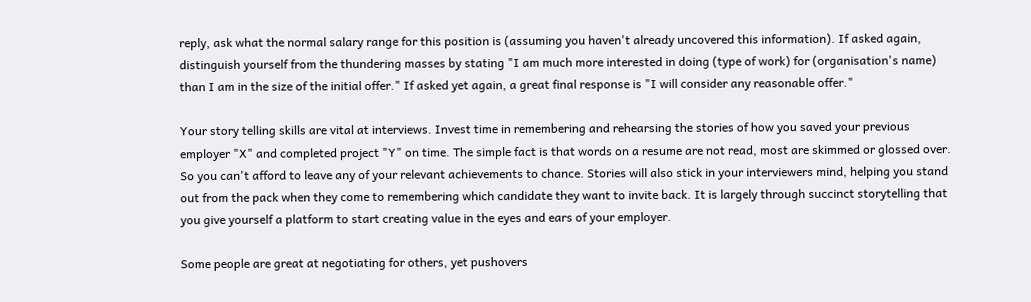reply, ask what the normal salary range for this position is (assuming you haven't already uncovered this information). If asked again, distinguish yourself from the thundering masses by stating "I am much more interested in doing (type of work) for (organisation's name) than I am in the size of the initial offer." If asked yet again, a great final response is "I will consider any reasonable offer."

Your story telling skills are vital at interviews. Invest time in remembering and rehearsing the stories of how you saved your previous employer "X" and completed project "Y" on time. The simple fact is that words on a resume are not read, most are skimmed or glossed over. So you can't afford to leave any of your relevant achievements to chance. Stories will also stick in your interviewers mind, helping you stand out from the pack when they come to remembering which candidate they want to invite back. It is largely through succinct storytelling that you give yourself a platform to start creating value in the eyes and ears of your employer.

Some people are great at negotiating for others, yet pushovers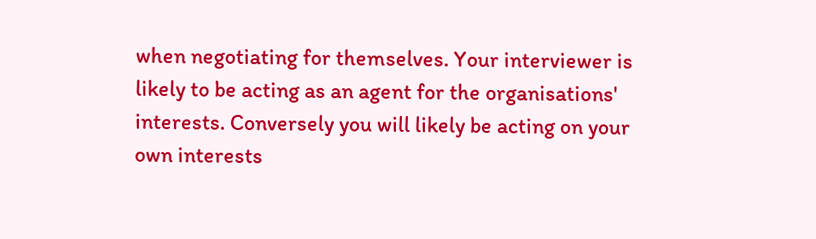when negotiating for themselves. Your interviewer is likely to be acting as an agent for the organisations' interests. Conversely you will likely be acting on your own interests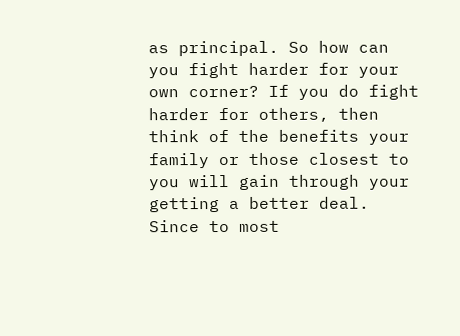as principal. So how can you fight harder for your own corner? If you do fight harder for others, then think of the benefits your family or those closest to you will gain through your getting a better deal. Since to most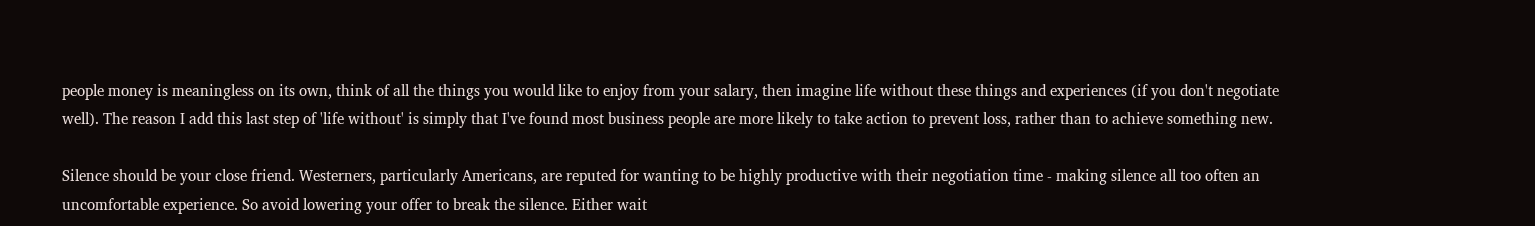people money is meaningless on its own, think of all the things you would like to enjoy from your salary, then imagine life without these things and experiences (if you don't negotiate well). The reason I add this last step of 'life without' is simply that I've found most business people are more likely to take action to prevent loss, rather than to achieve something new.

Silence should be your close friend. Westerners, particularly Americans, are reputed for wanting to be highly productive with their negotiation time - making silence all too often an uncomfortable experience. So avoid lowering your offer to break the silence. Either wait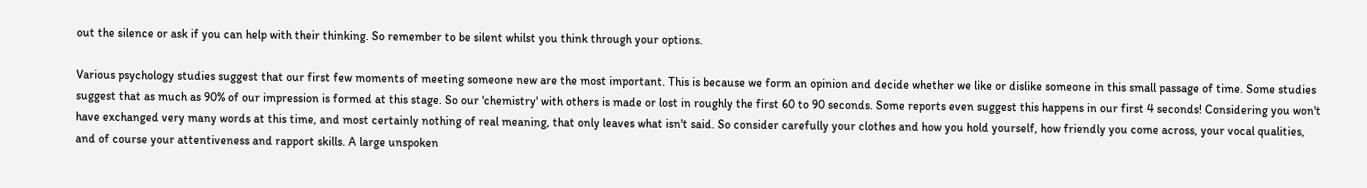out the silence or ask if you can help with their thinking. So remember to be silent whilst you think through your options.

Various psychology studies suggest that our first few moments of meeting someone new are the most important. This is because we form an opinion and decide whether we like or dislike someone in this small passage of time. Some studies suggest that as much as 90% of our impression is formed at this stage. So our 'chemistry' with others is made or lost in roughly the first 60 to 90 seconds. Some reports even suggest this happens in our first 4 seconds! Considering you won't have exchanged very many words at this time, and most certainly nothing of real meaning, that only leaves what isn't said. So consider carefully your clothes and how you hold yourself, how friendly you come across, your vocal qualities, and of course your attentiveness and rapport skills. A large unspoken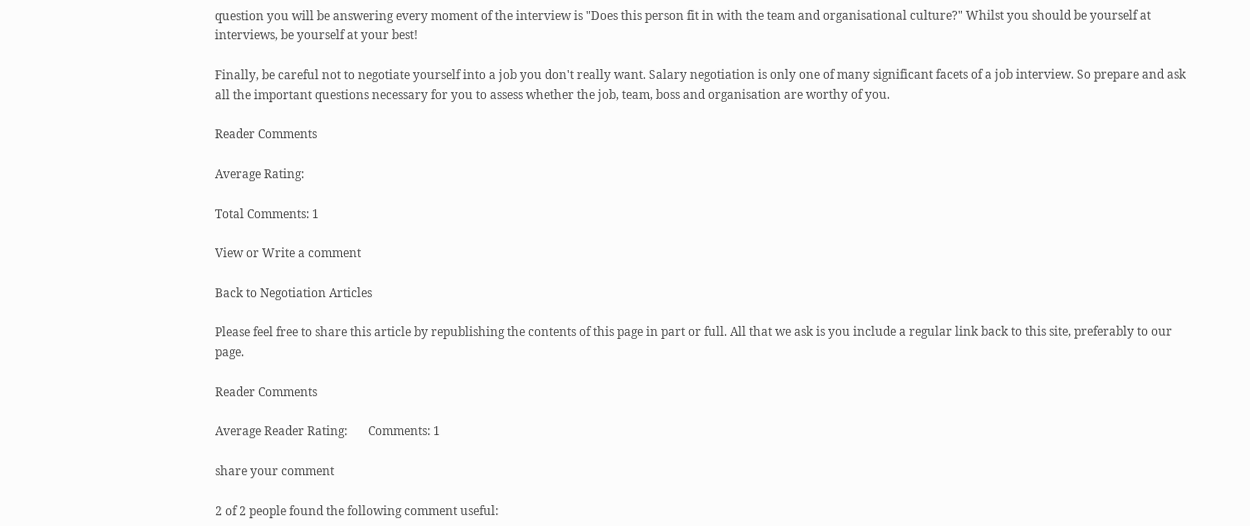question you will be answering every moment of the interview is "Does this person fit in with the team and organisational culture?" Whilst you should be yourself at interviews, be yourself at your best!

Finally, be careful not to negotiate yourself into a job you don't really want. Salary negotiation is only one of many significant facets of a job interview. So prepare and ask all the important questions necessary for you to assess whether the job, team, boss and organisation are worthy of you.

Reader Comments

Average Rating:

Total Comments: 1

View or Write a comment

Back to Negotiation Articles

Please feel free to share this article by republishing the contents of this page in part or full. All that we ask is you include a regular link back to this site, preferably to our page.

Reader Comments

Average Reader Rating:       Comments: 1

share your comment

2 of 2 people found the following comment useful: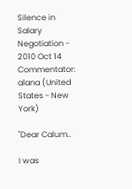Silence in Salary Negotiation - 2010 Oct 14
Commentator: alana (United States - New York)

"Dear Calum..

I was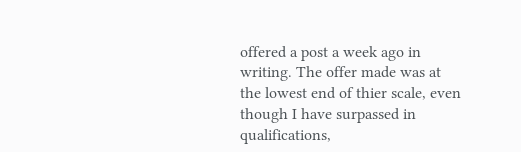offered a post a week ago in writing. The offer made was at the lowest end of thier scale, even though I have surpassed in qualifications,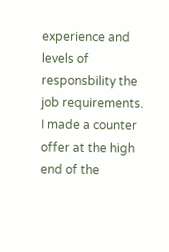experience and levels of responsbility the job requirements.
I made a counter offer at the high end of the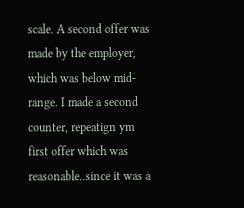scale. A second offer was made by the employer, which was below mid-range. I made a second counter, repeatign ym first offer which was reasonable..since it was a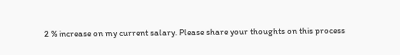2 % increase on my current salary. Please share your thoughts on this process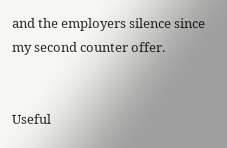and the employers silence since my second counter offer.


Useful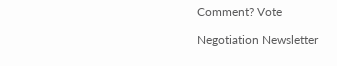Comment? Vote

Negotiation Newsletter